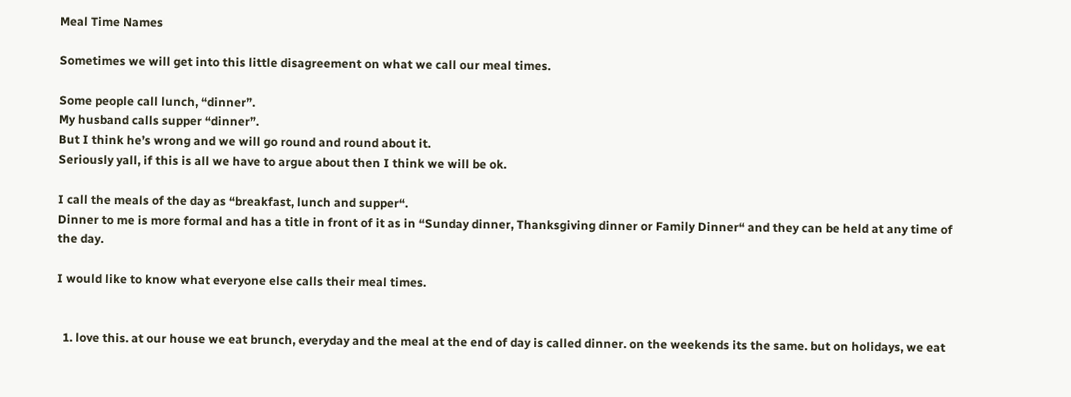Meal Time Names

Sometimes we will get into this little disagreement on what we call our meal times.

Some people call lunch, “dinner”.
My husband calls supper “dinner”.
But I think he’s wrong and we will go round and round about it.
Seriously yall, if this is all we have to argue about then I think we will be ok.

I call the meals of the day as “breakfast, lunch and supper“.
Dinner to me is more formal and has a title in front of it as in “Sunday dinner, Thanksgiving dinner or Family Dinner“ and they can be held at any time of the day.

I would like to know what everyone else calls their meal times.


  1. love this. at our house we eat brunch, everyday and the meal at the end of day is called dinner. on the weekends its the same. but on holidays, we eat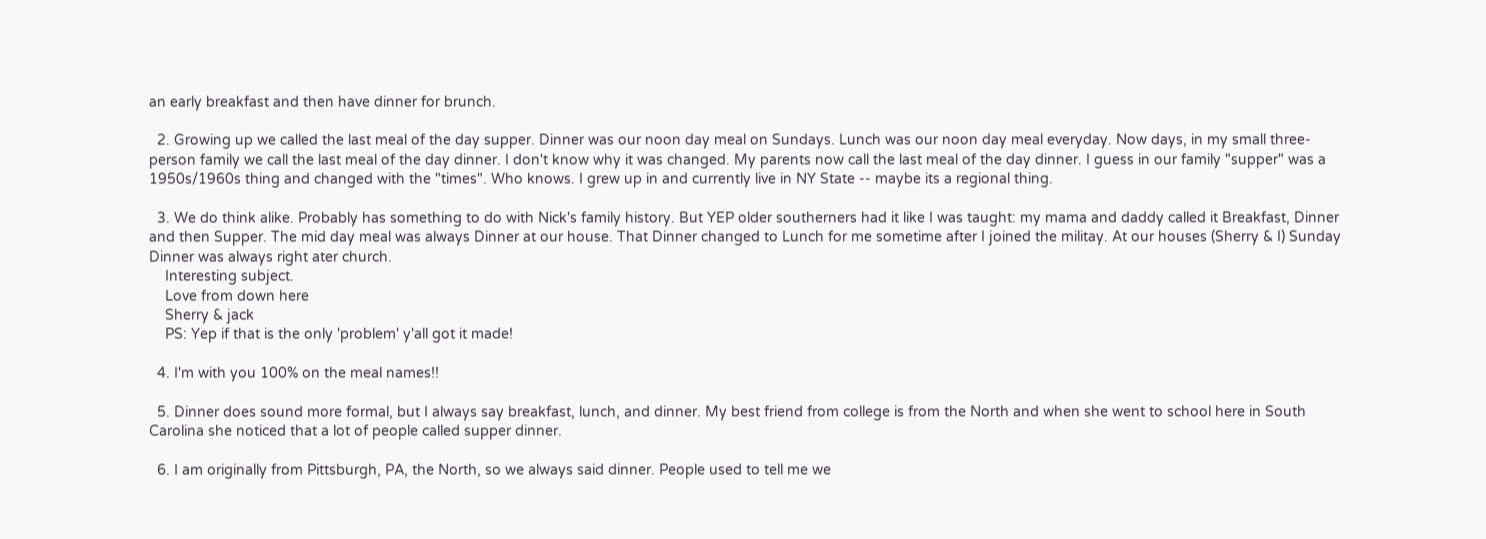an early breakfast and then have dinner for brunch.

  2. Growing up we called the last meal of the day supper. Dinner was our noon day meal on Sundays. Lunch was our noon day meal everyday. Now days, in my small three-person family we call the last meal of the day dinner. I don't know why it was changed. My parents now call the last meal of the day dinner. I guess in our family "supper" was a 1950s/1960s thing and changed with the "times". Who knows. I grew up in and currently live in NY State -- maybe its a regional thing.

  3. We do think alike. Probably has something to do with Nick's family history. But YEP older southerners had it like I was taught: my mama and daddy called it Breakfast, Dinner and then Supper. The mid day meal was always Dinner at our house. That Dinner changed to Lunch for me sometime after I joined the militay. At our houses (Sherry & I) Sunday Dinner was always right ater church.
    Interesting subject.
    Love from down here
    Sherry & jack
    PS: Yep if that is the only 'problem' y'all got it made!

  4. I'm with you 100% on the meal names!!

  5. Dinner does sound more formal, but I always say breakfast, lunch, and dinner. My best friend from college is from the North and when she went to school here in South Carolina she noticed that a lot of people called supper dinner.

  6. I am originally from Pittsburgh, PA, the North, so we always said dinner. People used to tell me we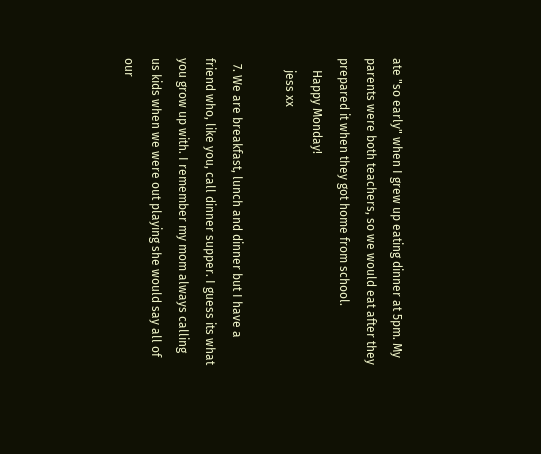ate "so early" when I grew up eating dinner at 5pm. My parents were both teachers, so we would eat after they prepared it when they got home from school.
    Happy Monday!
    jess xx

  7. We are breakfast, lunch and dinner but I have a friend who, like you, call dinner supper. I guess its what you grow up with. I remember my mom always calling us kids when we were out playing she would say all of our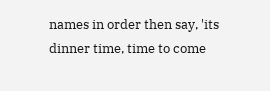names in order then say, 'its dinner time, time to come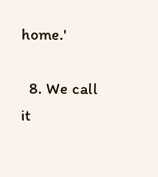home.'

  8. We call it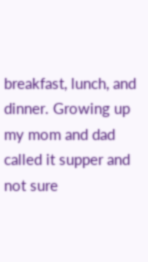breakfast, lunch, and dinner. Growing up my mom and dad called it supper and not sure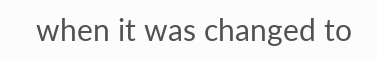when it was changed to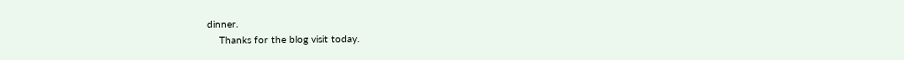dinner.
    Thanks for the blog visit today.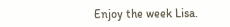Enjoy the week Lisa.